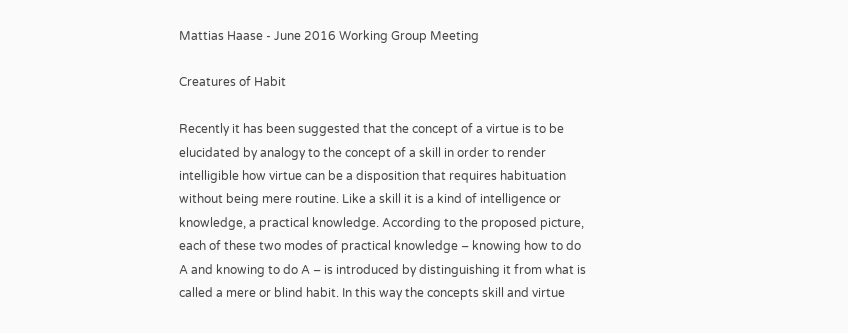Mattias Haase - June 2016 Working Group Meeting

Creatures of Habit

Recently it has been suggested that the concept of a virtue is to be elucidated by analogy to the concept of a skill in order to render intelligible how virtue can be a disposition that requires habituation without being mere routine. Like a skill it is a kind of intelligence or knowledge, a practical knowledge. According to the proposed picture, each of these two modes of practical knowledge – knowing how to do A and knowing to do A – is introduced by distinguishing it from what is called a mere or blind habit. In this way the concepts skill and virtue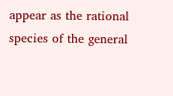appear as the rational species of the general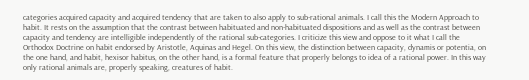categories acquired capacity and acquired tendency that are taken to also apply to sub-rational animals. I call this the Modern Approach to habit. It rests on the assumption that the contrast between habituated and non-habituated dispositions and as well as the contrast between capacity and tendency are intelligible independently of the rational sub-categories. I criticize this view and oppose to it what I call the Orthodox Doctrine on habit endorsed by Aristotle, Aquinas and Hegel. On this view, the distinction between capacity, dynamis or potentia, on the one hand, and habit, hexisor habitus, on the other hand, is a formal feature that properly belongs to idea of a rational power. In this way only rational animals are, properly speaking, creatures of habit.